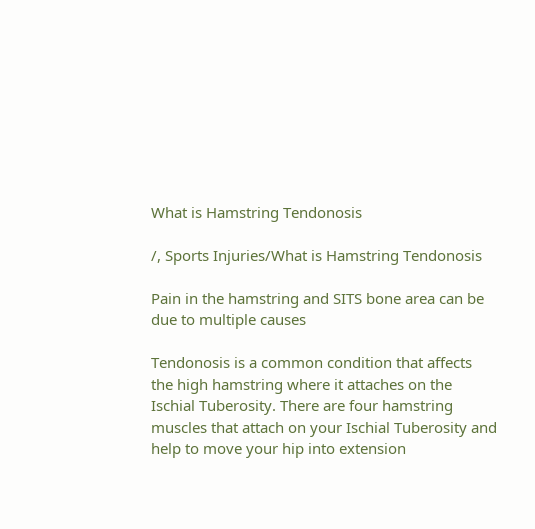What is Hamstring Tendonosis

/, Sports Injuries/What is Hamstring Tendonosis

Pain in the hamstring and SITS bone area can be due to multiple causes

Tendonosis is a common condition that affects the high hamstring where it attaches on the Ischial Tuberosity. There are four hamstring muscles that attach on your Ischial Tuberosity and help to move your hip into extension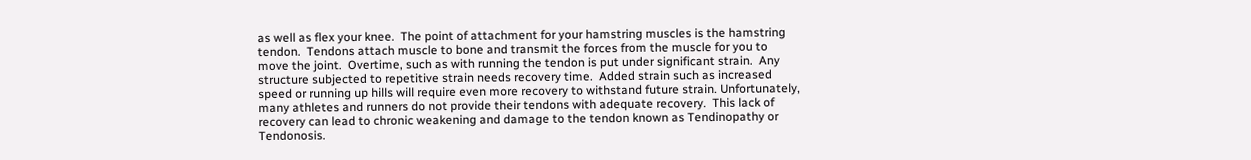as well as flex your knee.  The point of attachment for your hamstring muscles is the hamstring tendon.  Tendons attach muscle to bone and transmit the forces from the muscle for you to move the joint.  Overtime, such as with running the tendon is put under significant strain.  Any structure subjected to repetitive strain needs recovery time.  Added strain such as increased speed or running up hills will require even more recovery to withstand future strain. Unfortunately, many athletes and runners do not provide their tendons with adequate recovery.  This lack of recovery can lead to chronic weakening and damage to the tendon known as Tendinopathy or Tendonosis.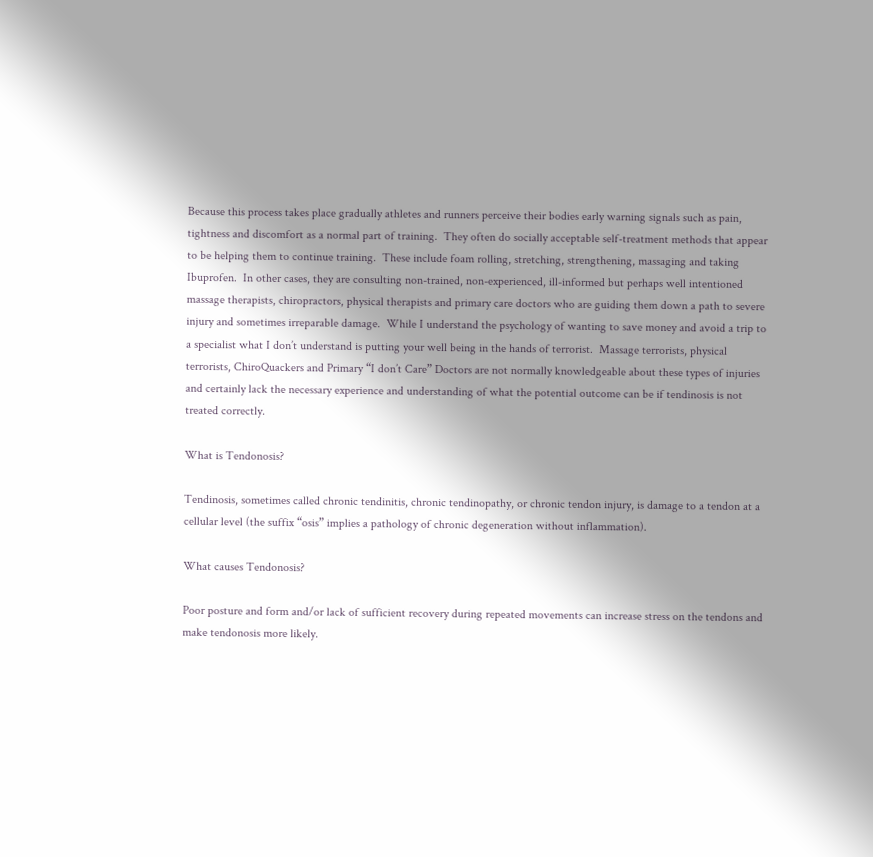Because this process takes place gradually athletes and runners perceive their bodies early warning signals such as pain, tightness and discomfort as a normal part of training.  They often do socially acceptable self-treatment methods that appear to be helping them to continue training.  These include foam rolling, stretching, strengthening, massaging and taking Ibuprofen.  In other cases, they are consulting non-trained, non-experienced, ill-informed but perhaps well intentioned massage therapists, chiropractors, physical therapists and primary care doctors who are guiding them down a path to severe injury and sometimes irreparable damage.  While I understand the psychology of wanting to save money and avoid a trip to a specialist what I don’t understand is putting your well being in the hands of terrorist.  Massage terrorists, physical terrorists, ChiroQuackers and Primary “I don’t Care” Doctors are not normally knowledgeable about these types of injuries and certainly lack the necessary experience and understanding of what the potential outcome can be if tendinosis is not treated correctly.

What is Tendonosis?

Tendinosis, sometimes called chronic tendinitis, chronic tendinopathy, or chronic tendon injury, is damage to a tendon at a cellular level (the suffix “osis” implies a pathology of chronic degeneration without inflammation).

What causes Tendonosis?

Poor posture and form and/or lack of sufficient recovery during repeated movements can increase stress on the tendons and make tendonosis more likely.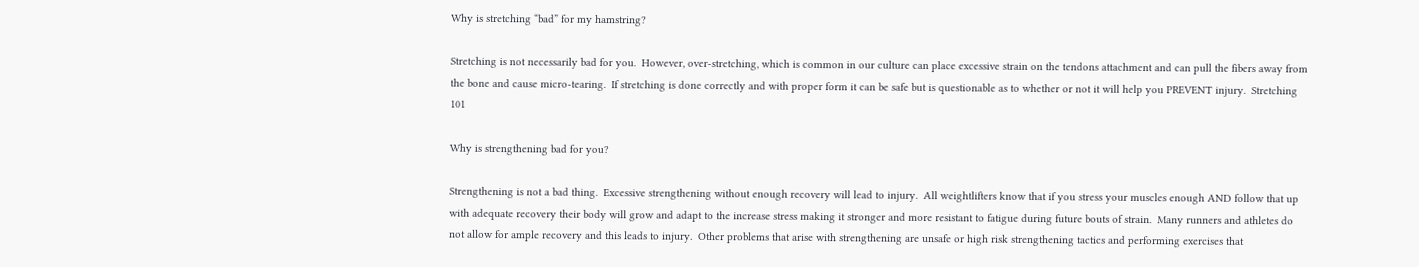Why is stretching “bad” for my hamstring?

Stretching is not necessarily bad for you.  However, over-stretching, which is common in our culture can place excessive strain on the tendons attachment and can pull the fibers away from the bone and cause micro-tearing.  If stretching is done correctly and with proper form it can be safe but is questionable as to whether or not it will help you PREVENT injury.  Stretching 101

Why is strengthening bad for you?

Strengthening is not a bad thing.  Excessive strengthening without enough recovery will lead to injury.  All weightlifters know that if you stress your muscles enough AND follow that up with adequate recovery their body will grow and adapt to the increase stress making it stronger and more resistant to fatigue during future bouts of strain.  Many runners and athletes do not allow for ample recovery and this leads to injury.  Other problems that arise with strengthening are unsafe or high risk strengthening tactics and performing exercises that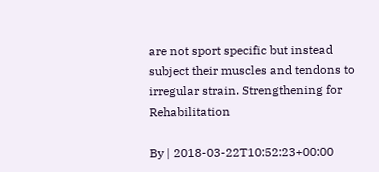are not sport specific but instead subject their muscles and tendons to irregular strain. Strengthening for Rehabilitation

By | 2018-03-22T10:52:23+00:00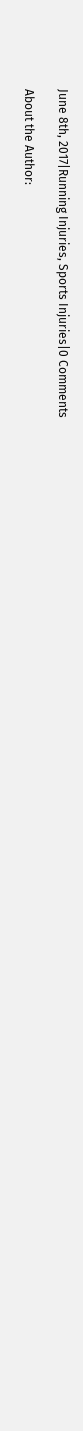June 8th, 2017|Running Injuries, Sports Injuries|0 Comments

About the Author: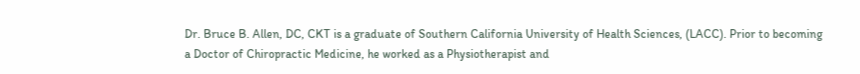Dr. Bruce B. Allen, DC, CKT is a graduate of Southern California University of Health Sciences, (LACC). Prior to becoming a Doctor of Chiropractic Medicine, he worked as a Physiotherapist and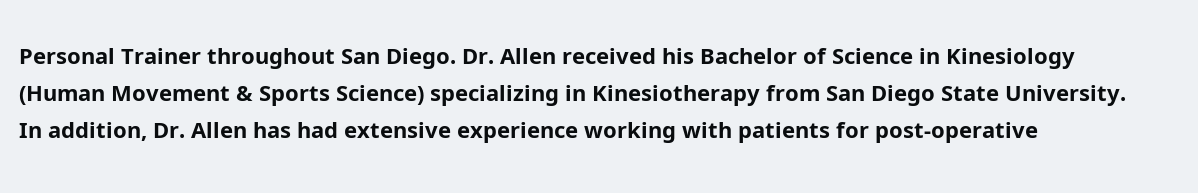Personal Trainer throughout San Diego. Dr. Allen received his Bachelor of Science in Kinesiology (Human Movement & Sports Science) specializing in Kinesiotherapy from San Diego State University. In addition, Dr. Allen has had extensive experience working with patients for post-operative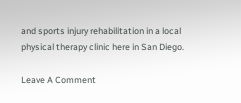and sports injury rehabilitation in a local physical therapy clinic here in San Diego.

Leave A Comment